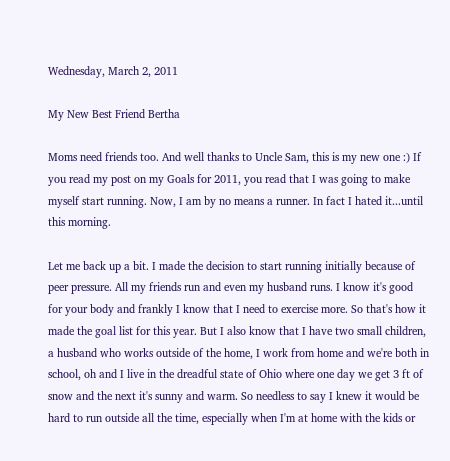Wednesday, March 2, 2011

My New Best Friend Bertha

Moms need friends too. And well thanks to Uncle Sam, this is my new one :) If you read my post on my Goals for 2011, you read that I was going to make myself start running. Now, I am by no means a runner. In fact I hated it...until this morning.

Let me back up a bit. I made the decision to start running initially because of peer pressure. All my friends run and even my husband runs. I know it's good for your body and frankly I know that I need to exercise more. So that's how it made the goal list for this year. But I also know that I have two small children, a husband who works outside of the home, I work from home and we're both in school, oh and I live in the dreadful state of Ohio where one day we get 3 ft of snow and the next it's sunny and warm. So needless to say I knew it would be hard to run outside all the time, especially when I'm at home with the kids or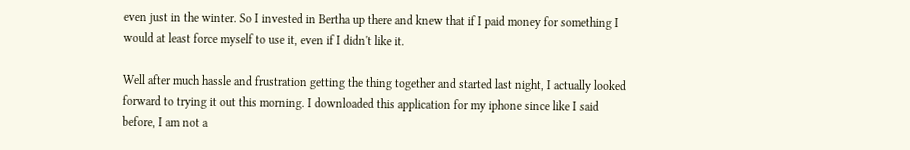even just in the winter. So I invested in Bertha up there and knew that if I paid money for something I would at least force myself to use it, even if I didn't like it.

Well after much hassle and frustration getting the thing together and started last night, I actually looked forward to trying it out this morning. I downloaded this application for my iphone since like I said before, I am not a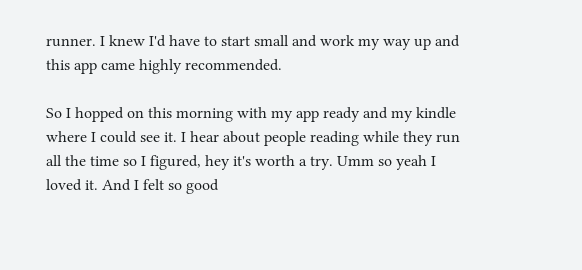runner. I knew I'd have to start small and work my way up and this app came highly recommended.

So I hopped on this morning with my app ready and my kindle where I could see it. I hear about people reading while they run all the time so I figured, hey it's worth a try. Umm so yeah I loved it. And I felt so good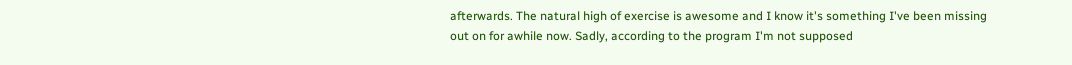afterwards. The natural high of exercise is awesome and I know it's something I've been missing out on for awhile now. Sadly, according to the program I'm not supposed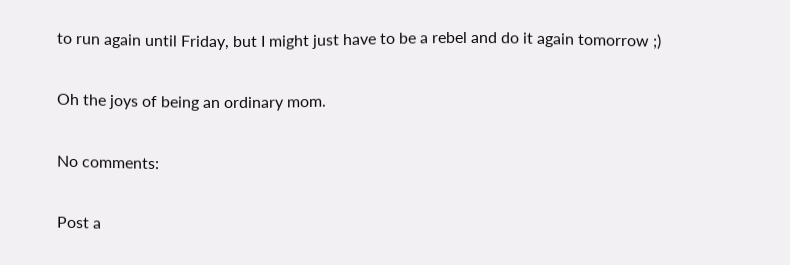to run again until Friday, but I might just have to be a rebel and do it again tomorrow ;)

Oh the joys of being an ordinary mom.

No comments:

Post a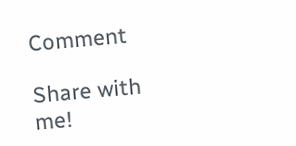Comment

Share with me!